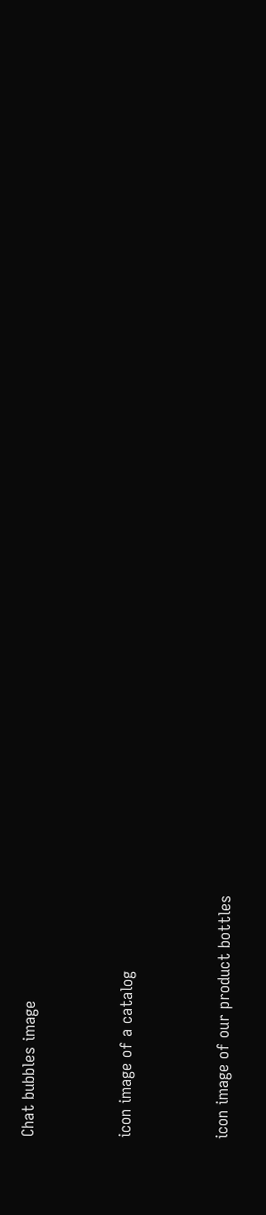Chat bubbles image


icon image of a catalog


icon image of our product bottles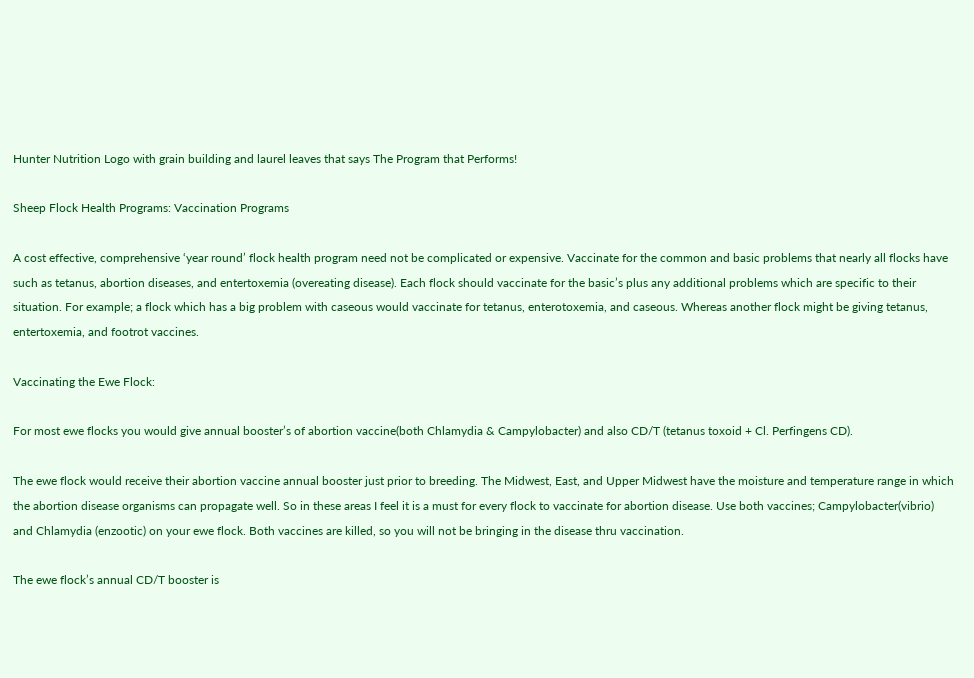Hunter Nutrition Logo with grain building and laurel leaves that says The Program that Performs!

Sheep Flock Health Programs: Vaccination Programs

A cost effective, comprehensive ‘year round’ flock health program need not be complicated or expensive. Vaccinate for the common and basic problems that nearly all flocks have such as tetanus, abortion diseases, and entertoxemia (overeating disease). Each flock should vaccinate for the basic’s plus any additional problems which are specific to their situation. For example; a flock which has a big problem with caseous would vaccinate for tetanus, enterotoxemia, and caseous. Whereas another flock might be giving tetanus, entertoxemia, and footrot vaccines.

Vaccinating the Ewe Flock:

For most ewe flocks you would give annual booster’s of abortion vaccine(both Chlamydia & Campylobacter) and also CD/T (tetanus toxoid + Cl. Perfingens CD).

The ewe flock would receive their abortion vaccine annual booster just prior to breeding. The Midwest, East, and Upper Midwest have the moisture and temperature range in which the abortion disease organisms can propagate well. So in these areas I feel it is a must for every flock to vaccinate for abortion disease. Use both vaccines; Campylobacter(vibrio) and Chlamydia (enzootic) on your ewe flock. Both vaccines are killed, so you will not be bringing in the disease thru vaccination.

The ewe flock’s annual CD/T booster is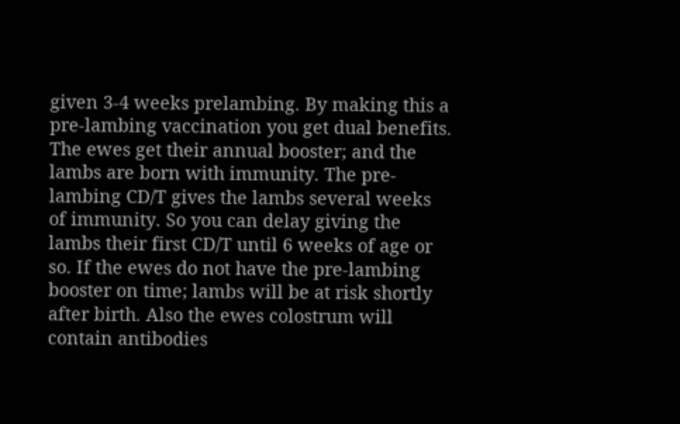given 3-4 weeks prelambing. By making this a pre-lambing vaccination you get dual benefits. The ewes get their annual booster; and the lambs are born with immunity. The pre-lambing CD/T gives the lambs several weeks of immunity. So you can delay giving the lambs their first CD/T until 6 weeks of age or so. If the ewes do not have the pre-lambing booster on time; lambs will be at risk shortly after birth. Also the ewes colostrum will contain antibodies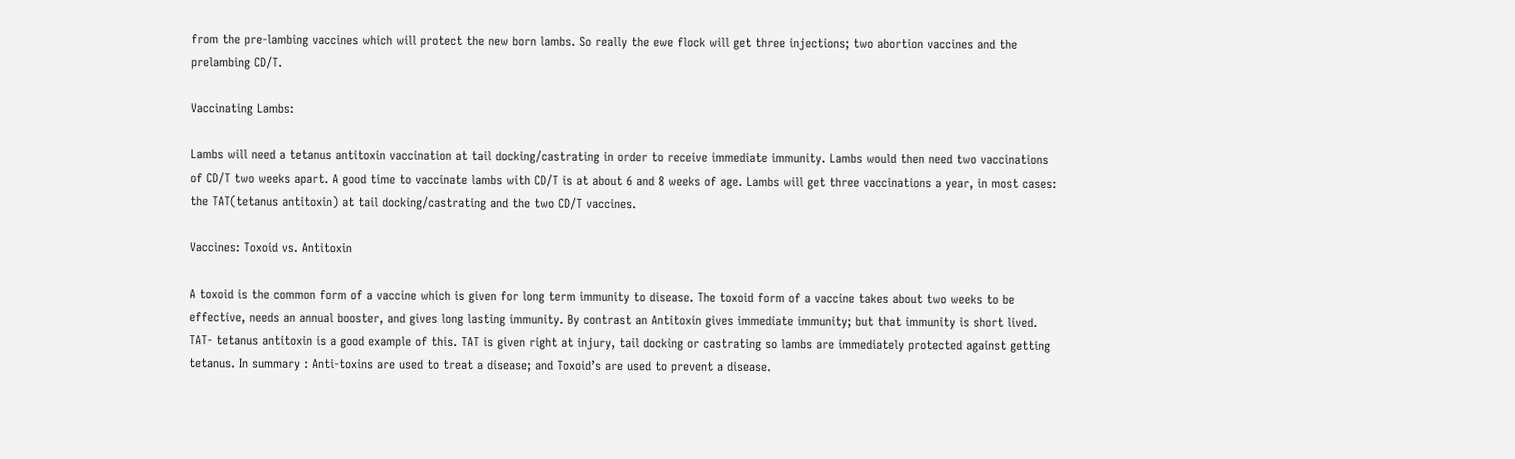from the pre-lambing vaccines which will protect the new born lambs. So really the ewe flock will get three injections; two abortion vaccines and the prelambing CD/T.

Vaccinating Lambs:

Lambs will need a tetanus antitoxin vaccination at tail docking/castrating in order to receive immediate immunity. Lambs would then need two vaccinations of CD/T two weeks apart. A good time to vaccinate lambs with CD/T is at about 6 and 8 weeks of age. Lambs will get three vaccinations a year, in most cases: the TAT(tetanus antitoxin) at tail docking/castrating and the two CD/T vaccines.

Vaccines: Toxoid vs. Antitoxin

A toxoid is the common form of a vaccine which is given for long term immunity to disease. The toxoid form of a vaccine takes about two weeks to be effective, needs an annual booster, and gives long lasting immunity. By contrast an Antitoxin gives immediate immunity; but that immunity is short lived. TAT- tetanus antitoxin is a good example of this. TAT is given right at injury, tail docking or castrating so lambs are immediately protected against getting tetanus. In summary : Anti-toxins are used to treat a disease; and Toxoid’s are used to prevent a disease.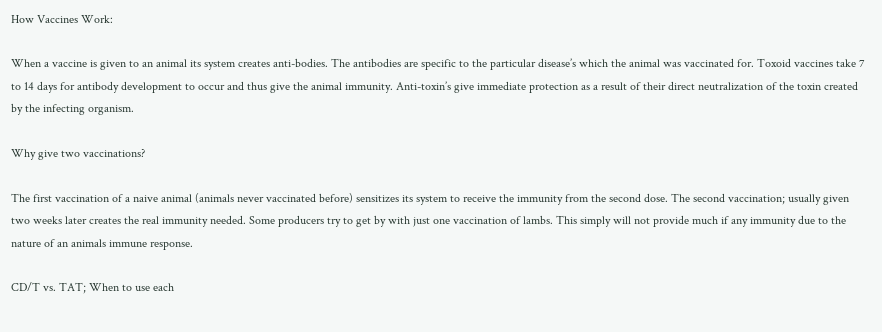How Vaccines Work:

When a vaccine is given to an animal its system creates anti-bodies. The antibodies are specific to the particular disease’s which the animal was vaccinated for. Toxoid vaccines take 7 to 14 days for antibody development to occur and thus give the animal immunity. Anti-toxin’s give immediate protection as a result of their direct neutralization of the toxin created by the infecting organism.

Why give two vaccinations?

The first vaccination of a naive animal (animals never vaccinated before) sensitizes its system to receive the immunity from the second dose. The second vaccination; usually given two weeks later creates the real immunity needed. Some producers try to get by with just one vaccination of lambs. This simply will not provide much if any immunity due to the nature of an animals immune response.

CD/T vs. TAT; When to use each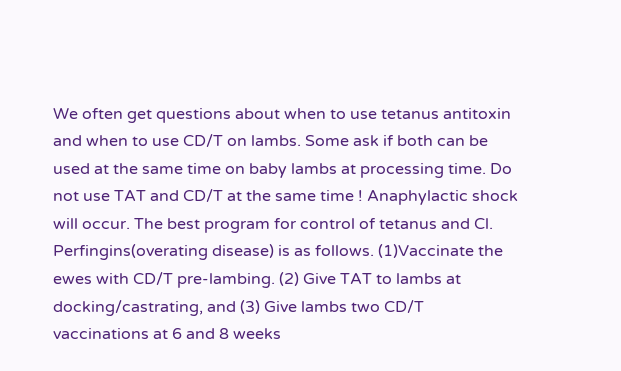We often get questions about when to use tetanus antitoxin and when to use CD/T on lambs. Some ask if both can be used at the same time on baby lambs at processing time. Do not use TAT and CD/T at the same time ! Anaphylactic shock will occur. The best program for control of tetanus and Cl. Perfingins(overating disease) is as follows. (1)Vaccinate the ewes with CD/T pre-lambing. (2) Give TAT to lambs at docking/castrating, and (3) Give lambs two CD/T vaccinations at 6 and 8 weeks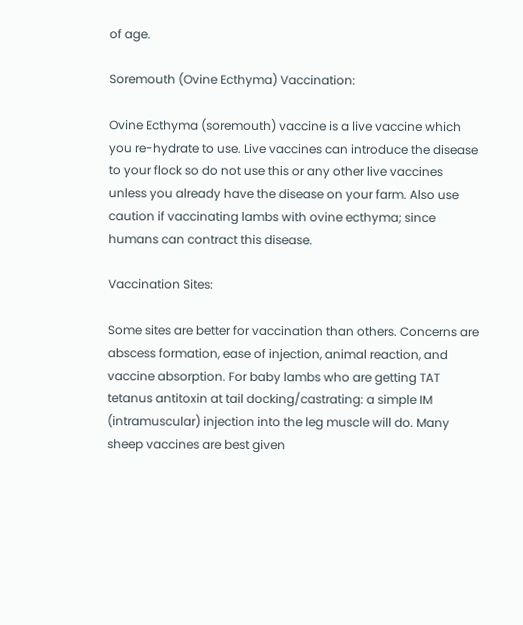of age.

Soremouth (Ovine Ecthyma) Vaccination:

Ovine Ecthyma (soremouth) vaccine is a live vaccine which you re-hydrate to use. Live vaccines can introduce the disease to your flock so do not use this or any other live vaccines unless you already have the disease on your farm. Also use caution if vaccinating lambs with ovine ecthyma; since humans can contract this disease.

Vaccination Sites:

Some sites are better for vaccination than others. Concerns are abscess formation, ease of injection, animal reaction, and vaccine absorption. For baby lambs who are getting TAT tetanus antitoxin at tail docking/castrating: a simple IM (intramuscular) injection into the leg muscle will do. Many sheep vaccines are best given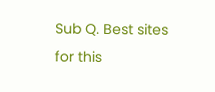Sub Q. Best sites for this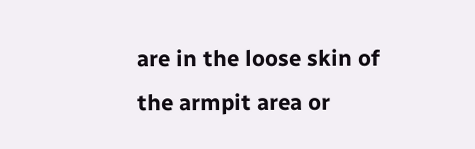are in the loose skin of the armpit area or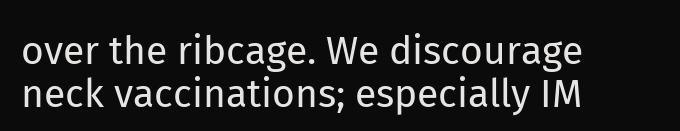over the ribcage. We discourage neck vaccinations; especially IM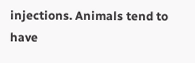injections. Animals tend to have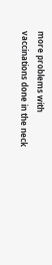more problems with vaccinations done in the neck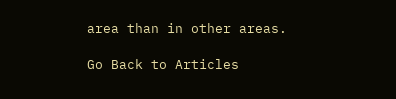area than in other areas.

Go Back to Articles